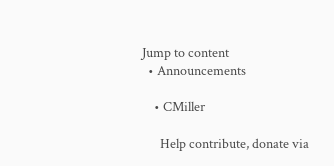Jump to content
  • Announcements

    • CMiller

      Help contribute, donate via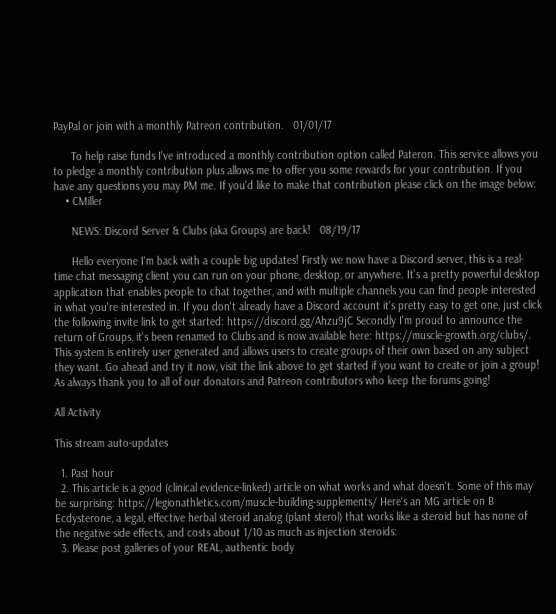PayPal or join with a monthly Patreon contribution.   01/01/17

      To help raise funds I've introduced a monthly contribution option called Pateron. This service allows you to pledge a monthly contribution plus allows me to offer you some rewards for your contribution. If you have any questions you may PM me. If you'd like to make that contribution please click on the image below:
    • CMiller

      NEWS: Discord Server & Clubs (aka Groups) are back!   08/19/17

      Hello everyone I'm back with a couple big updates! Firstly we now have a Discord server, this is a real-time chat messaging client you can run on your phone, desktop, or anywhere. It's a pretty powerful desktop application that enables people to chat together, and with multiple channels you can find people interested in what you're interested in. If you don't already have a Discord account it's pretty easy to get one, just click the following invite link to get started: https://discord.gg/Ahzu9jC Secondly I'm proud to announce the return of Groups, it's been renamed to Clubs and is now available here: https://muscle-growth.org/clubs/. This system is entirely user generated and allows users to create groups of their own based on any subject they want. Go ahead and try it now, visit the link above to get started if you want to create or join a group!   As always thank you to all of our donators and Patreon contributors who keep the forums going!

All Activity

This stream auto-updates

  1. Past hour
  2. This article is a good (clinical evidence-linked) article on what works and what doesn't. Some of this may be surprising: https://legionathletics.com/muscle-building-supplements/ Here's an MG article on B Ecdysterone, a legal, effective herbal steroid analog (plant sterol) that works like a steroid but has none of the negative side effects, and costs about 1/10 as much as injection steroids:
  3. Please post galleries of your REAL, authentic body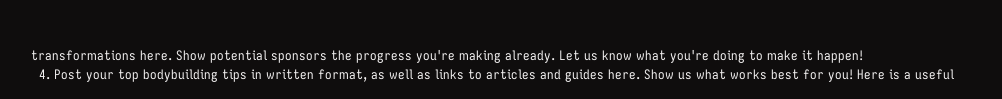transformations here. Show potential sponsors the progress you're making already. Let us know what you're doing to make it happen!
  4. Post your top bodybuilding tips in written format, as well as links to articles and guides here. Show us what works best for you! Here is a useful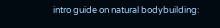intro guide on natural bodybuilding: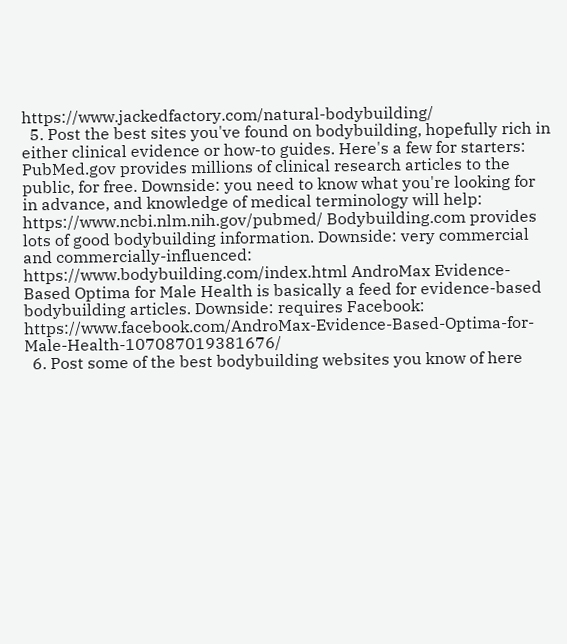https://www.jackedfactory.com/natural-bodybuilding/
  5. Post the best sites you've found on bodybuilding, hopefully rich in either clinical evidence or how-to guides. Here's a few for starters: PubMed.gov provides millions of clinical research articles to the public, for free. Downside: you need to know what you're looking for in advance, and knowledge of medical terminology will help: https://www.ncbi.nlm.nih.gov/pubmed/ Bodybuilding.com provides lots of good bodybuilding information. Downside: very commercial and commercially-influenced: https://www.bodybuilding.com/index.html AndroMax Evidence-Based Optima for Male Health is basically a feed for evidence-based bodybuilding articles. Downside: requires Facebook: https://www.facebook.com/AndroMax-Evidence-Based-Optima-for-Male-Health-107087019381676/
  6. Post some of the best bodybuilding websites you know of here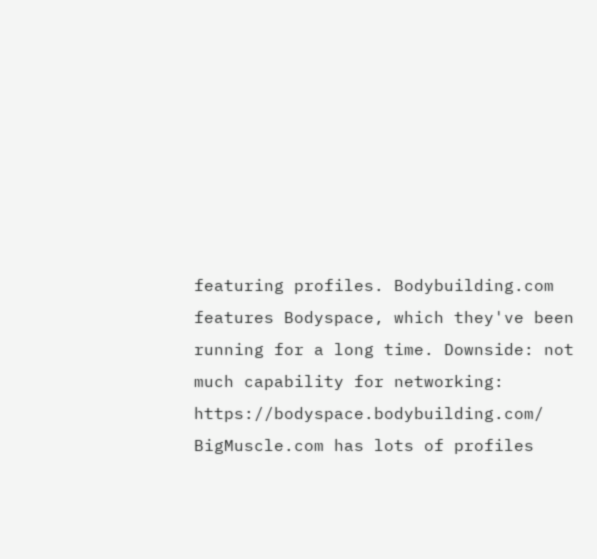featuring profiles. Bodybuilding.com features Bodyspace, which they've been running for a long time. Downside: not much capability for networking: https://bodyspace.bodybuilding.com/ BigMuscle.com has lots of profiles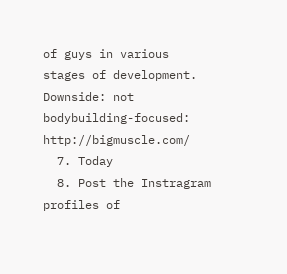of guys in various stages of development. Downside: not bodybuilding-focused: http://bigmuscle.com/
  7. Today
  8. Post the Instragram profiles of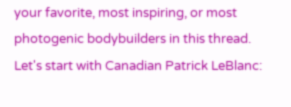your favorite, most inspiring, or most photogenic bodybuilders in this thread. Let's start with Canadian Patrick LeBlanc: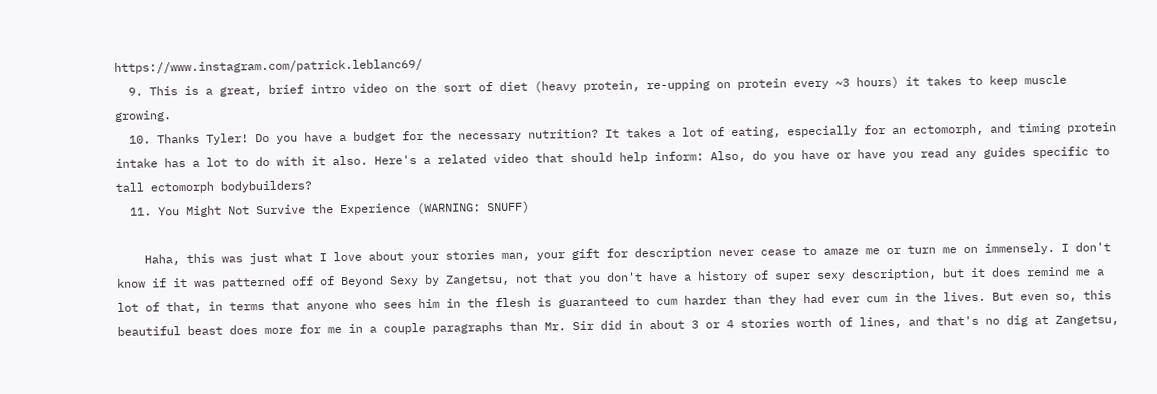https://www.instagram.com/patrick.leblanc69/
  9. This is a great, brief intro video on the sort of diet (heavy protein, re-upping on protein every ~3 hours) it takes to keep muscle growing.
  10. Thanks Tyler! Do you have a budget for the necessary nutrition? It takes a lot of eating, especially for an ectomorph, and timing protein intake has a lot to do with it also. Here's a related video that should help inform: Also, do you have or have you read any guides specific to tall ectomorph bodybuilders?
  11. You Might Not Survive the Experience (WARNING: SNUFF)

    Haha, this was just what I love about your stories man, your gift for description never cease to amaze me or turn me on immensely. I don't know if it was patterned off of Beyond Sexy by Zangetsu, not that you don't have a history of super sexy description, but it does remind me a lot of that, in terms that anyone who sees him in the flesh is guaranteed to cum harder than they had ever cum in the lives. But even so, this beautiful beast does more for me in a couple paragraphs than Mr. Sir did in about 3 or 4 stories worth of lines, and that's no dig at Zangetsu,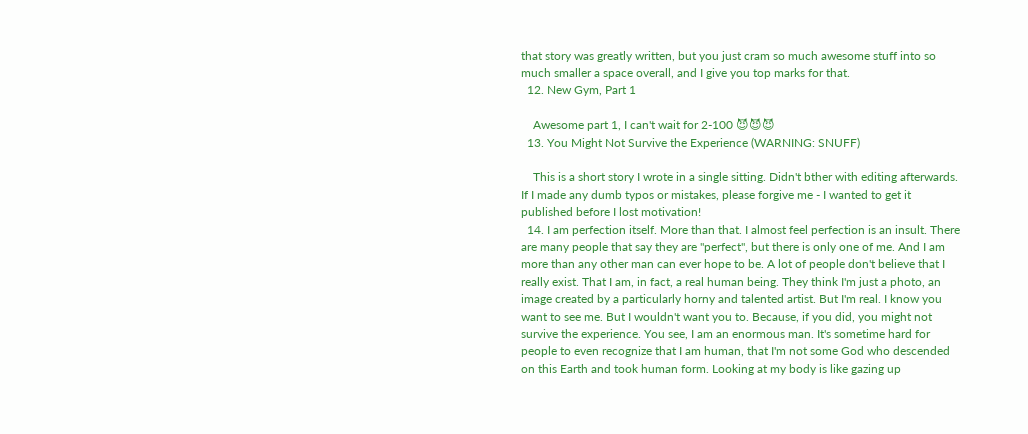that story was greatly written, but you just cram so much awesome stuff into so much smaller a space overall, and I give you top marks for that.
  12. New Gym, Part 1

    Awesome part 1, I can't wait for 2-100 😈😈😈
  13. You Might Not Survive the Experience (WARNING: SNUFF)

    This is a short story I wrote in a single sitting. Didn't bther with editing afterwards. If I made any dumb typos or mistakes, please forgive me - I wanted to get it published before I lost motivation!
  14. I am perfection itself. More than that. I almost feel perfection is an insult. There are many people that say they are "perfect", but there is only one of me. And I am more than any other man can ever hope to be. A lot of people don't believe that I really exist. That I am, in fact, a real human being. They think I'm just a photo, an image created by a particularly horny and talented artist. But I'm real. I know you want to see me. But I wouldn't want you to. Because, if you did, you might not survive the experience. You see, I am an enormous man. It's sometime hard for people to even recognize that I am human, that I'm not some God who descended on this Earth and took human form. Looking at my body is like gazing up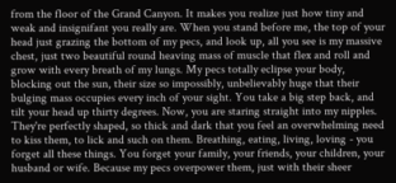from the floor of the Grand Canyon. It makes you realize just how tiny and weak and insignifant you really are. When you stand before me, the top of your head just grazing the bottom of my pecs, and look up, all you see is my massive chest, just two beautiful round heaving mass of muscle that flex and roll and grow with every breath of my lungs. My pecs totally eclipse your body, blocking out the sun, their size so impossibly, unbelievably huge that their bulging mass occupies every inch of your sight. You take a big step back, and tilt your head up thirty degrees. Now, you are staring straight into my nipples. They're perfectly shaped, so thick and dark that you feel an overwhelming need to kiss them, to lick and such on them. Breathing, eating, living, loving - you forget all these things. You forget your family, your friends, your children, your husband or wife. Because my pecs overpower them, just with their sheer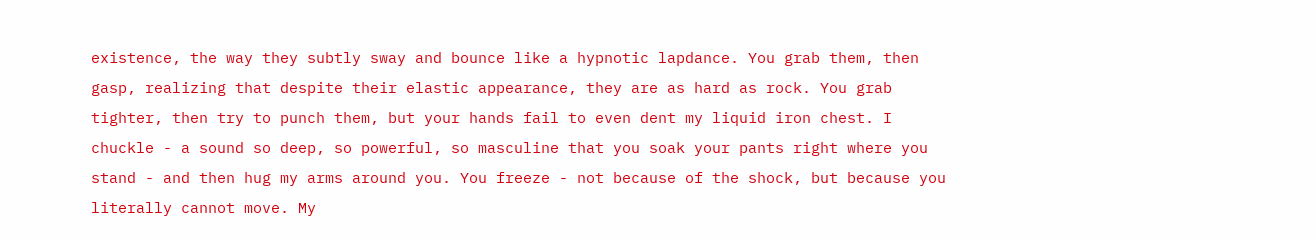existence, the way they subtly sway and bounce like a hypnotic lapdance. You grab them, then gasp, realizing that despite their elastic appearance, they are as hard as rock. You grab tighter, then try to punch them, but your hands fail to even dent my liquid iron chest. I chuckle - a sound so deep, so powerful, so masculine that you soak your pants right where you stand - and then hug my arms around you. You freeze - not because of the shock, but because you literally cannot move. My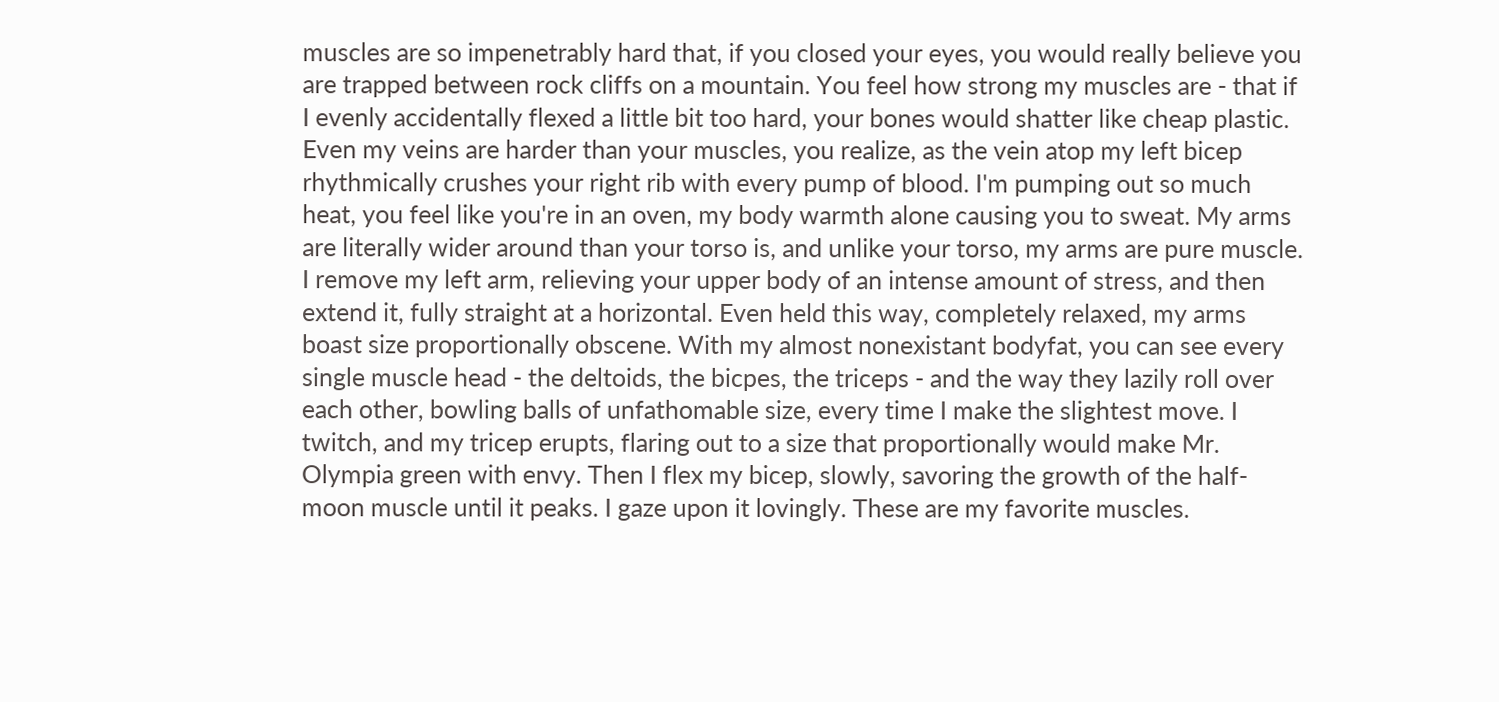muscles are so impenetrably hard that, if you closed your eyes, you would really believe you are trapped between rock cliffs on a mountain. You feel how strong my muscles are - that if I evenly accidentally flexed a little bit too hard, your bones would shatter like cheap plastic. Even my veins are harder than your muscles, you realize, as the vein atop my left bicep rhythmically crushes your right rib with every pump of blood. I'm pumping out so much heat, you feel like you're in an oven, my body warmth alone causing you to sweat. My arms are literally wider around than your torso is, and unlike your torso, my arms are pure muscle. I remove my left arm, relieving your upper body of an intense amount of stress, and then extend it, fully straight at a horizontal. Even held this way, completely relaxed, my arms boast size proportionally obscene. With my almost nonexistant bodyfat, you can see every single muscle head - the deltoids, the bicpes, the triceps - and the way they lazily roll over each other, bowling balls of unfathomable size, every time I make the slightest move. I twitch, and my tricep erupts, flaring out to a size that proportionally would make Mr. Olympia green with envy. Then I flex my bicep, slowly, savoring the growth of the half-moon muscle until it peaks. I gaze upon it lovingly. These are my favorite muscles.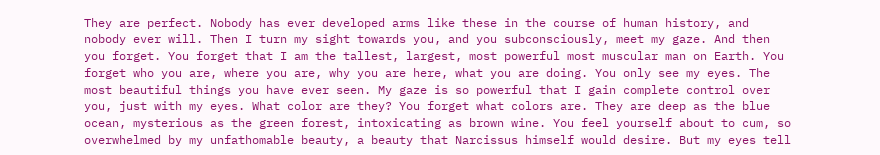They are perfect. Nobody has ever developed arms like these in the course of human history, and nobody ever will. Then I turn my sight towards you, and you subconsciously, meet my gaze. And then you forget. You forget that I am the tallest, largest, most powerful most muscular man on Earth. You forget who you are, where you are, why you are here, what you are doing. You only see my eyes. The most beautiful things you have ever seen. My gaze is so powerful that I gain complete control over you, just with my eyes. What color are they? You forget what colors are. They are deep as the blue ocean, mysterious as the green forest, intoxicating as brown wine. You feel yourself about to cum, so overwhelmed by my unfathomable beauty, a beauty that Narcissus himself would desire. But my eyes tell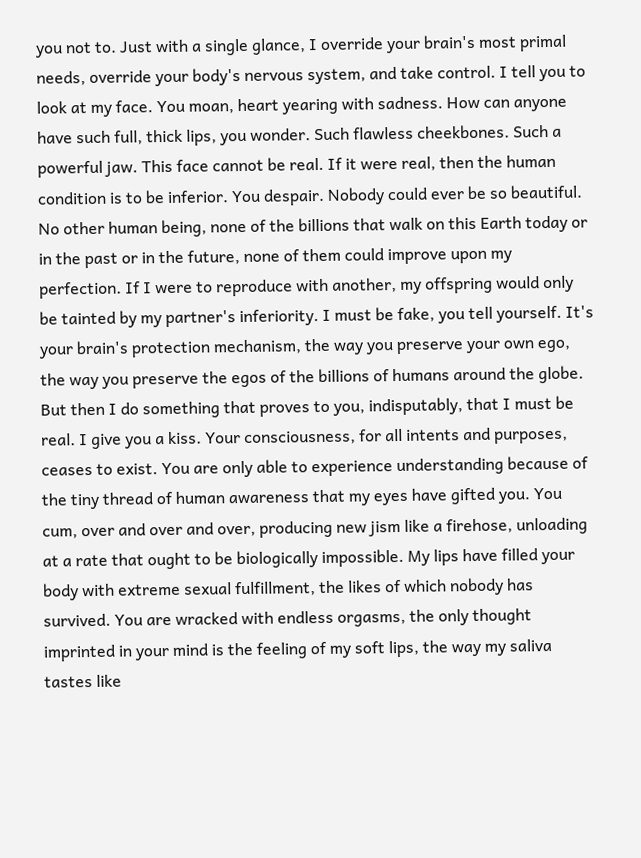you not to. Just with a single glance, I override your brain's most primal needs, override your body's nervous system, and take control. I tell you to look at my face. You moan, heart yearing with sadness. How can anyone have such full, thick lips, you wonder. Such flawless cheekbones. Such a powerful jaw. This face cannot be real. If it were real, then the human condition is to be inferior. You despair. Nobody could ever be so beautiful. No other human being, none of the billions that walk on this Earth today or in the past or in the future, none of them could improve upon my perfection. If I were to reproduce with another, my offspring would only be tainted by my partner's inferiority. I must be fake, you tell yourself. It's your brain's protection mechanism, the way you preserve your own ego, the way you preserve the egos of the billions of humans around the globe. But then I do something that proves to you, indisputably, that I must be real. I give you a kiss. Your consciousness, for all intents and purposes, ceases to exist. You are only able to experience understanding because of the tiny thread of human awareness that my eyes have gifted you. You cum, over and over and over, producing new jism like a firehose, unloading at a rate that ought to be biologically impossible. My lips have filled your body with extreme sexual fulfillment, the likes of which nobody has survived. You are wracked with endless orgasms, the only thought imprinted in your mind is the feeling of my soft lips, the way my saliva tastes like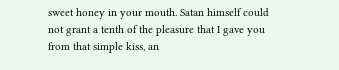sweet honey in your mouth. Satan himself could not grant a tenth of the pleasure that I gave you from that simple kiss, an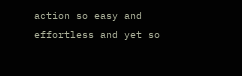action so easy and effortless and yet so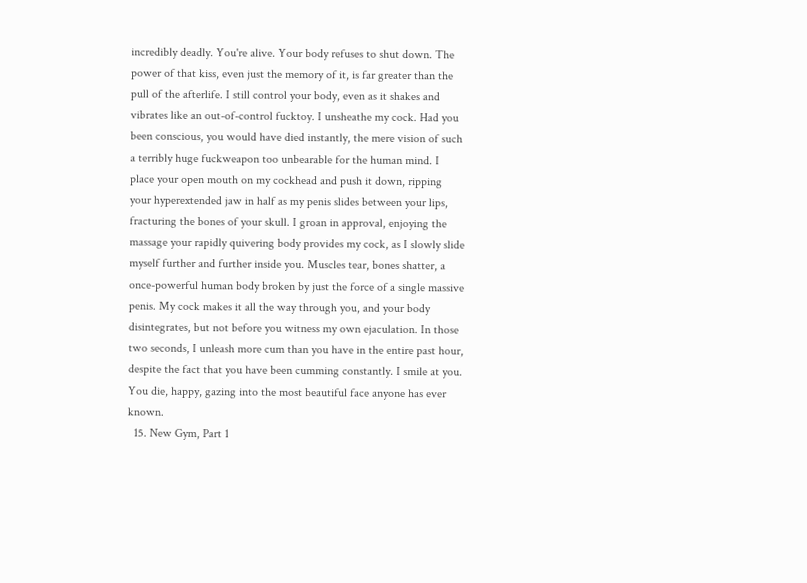incredibly deadly. You're alive. Your body refuses to shut down. The power of that kiss, even just the memory of it, is far greater than the pull of the afterlife. I still control your body, even as it shakes and vibrates like an out-of-control fucktoy. I unsheathe my cock. Had you been conscious, you would have died instantly, the mere vision of such a terribly huge fuckweapon too unbearable for the human mind. I place your open mouth on my cockhead and push it down, ripping your hyperextended jaw in half as my penis slides between your lips, fracturing the bones of your skull. I groan in approval, enjoying the massage your rapidly quivering body provides my cock, as I slowly slide myself further and further inside you. Muscles tear, bones shatter, a once-powerful human body broken by just the force of a single massive penis. My cock makes it all the way through you, and your body disintegrates, but not before you witness my own ejaculation. In those two seconds, I unleash more cum than you have in the entire past hour, despite the fact that you have been cumming constantly. I smile at you. You die, happy, gazing into the most beautiful face anyone has ever known.
  15. New Gym, Part 1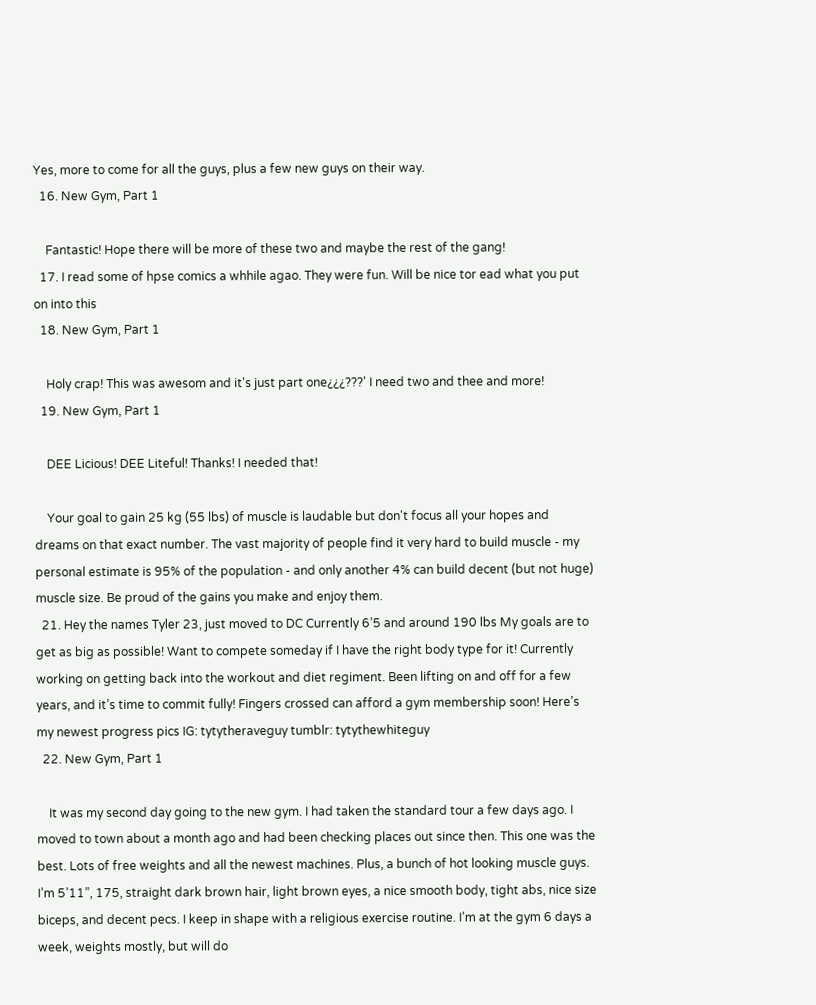Yes, more to come for all the guys, plus a few new guys on their way.
  16. New Gym, Part 1

    Fantastic! Hope there will be more of these two and maybe the rest of the gang!
  17. I read some of hpse comics a whhile agao. They were fun. Will be nice tor ead what you put on into this
  18. New Gym, Part 1

    Holy crap! This was awesom and it's just part one¿¿¿???' I need two and thee and more!
  19. New Gym, Part 1

    DEE Licious! DEE Liteful! Thanks! I needed that!

    Your goal to gain 25 kg (55 lbs) of muscle is laudable but don't focus all your hopes and dreams on that exact number. The vast majority of people find it very hard to build muscle - my personal estimate is 95% of the population - and only another 4% can build decent (but not huge) muscle size. Be proud of the gains you make and enjoy them.
  21. Hey the names Tyler 23, just moved to DC Currently 6’5 and around 190 lbs My goals are to get as big as possible! Want to compete someday if I have the right body type for it! Currently working on getting back into the workout and diet regiment. Been lifting on and off for a few years, and it’s time to commit fully! Fingers crossed can afford a gym membership soon! Here’s my newest progress pics IG: tytytheraveguy tumblr: tytythewhiteguy
  22. New Gym, Part 1

    It was my second day going to the new gym. I had taken the standard tour a few days ago. I moved to town about a month ago and had been checking places out since then. This one was the best. Lots of free weights and all the newest machines. Plus, a bunch of hot looking muscle guys. I’m 5’11”, 175, straight dark brown hair, light brown eyes, a nice smooth body, tight abs, nice size biceps, and decent pecs. I keep in shape with a religious exercise routine. I’m at the gym 6 days a week, weights mostly, but will do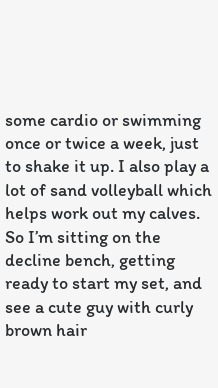some cardio or swimming once or twice a week, just to shake it up. I also play a lot of sand volleyball which helps work out my calves. So I’m sitting on the decline bench, getting ready to start my set, and see a cute guy with curly brown hair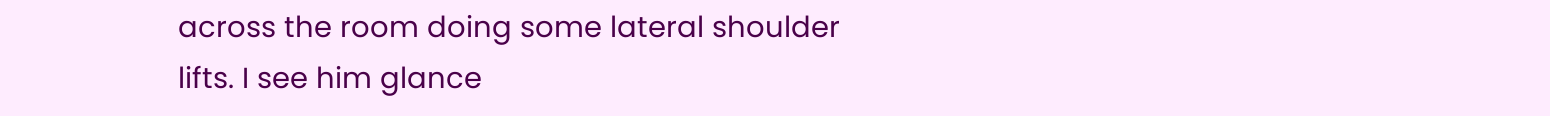across the room doing some lateral shoulder lifts. I see him glance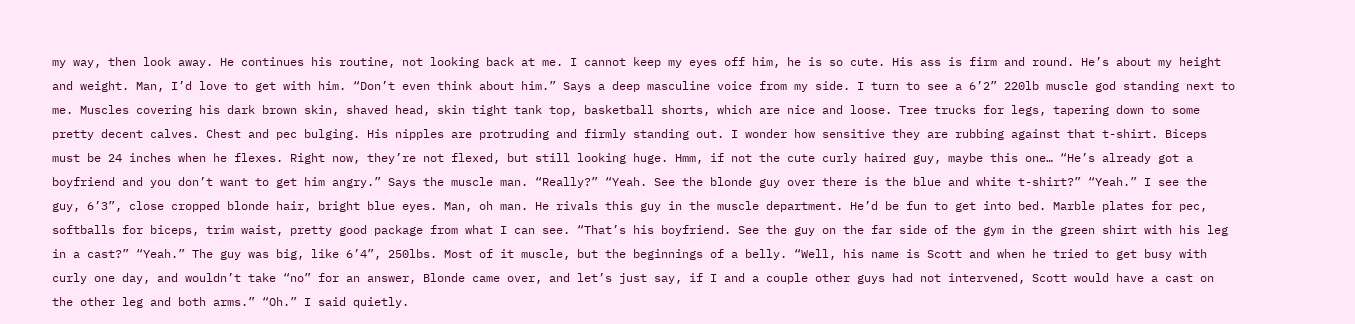my way, then look away. He continues his routine, not looking back at me. I cannot keep my eyes off him, he is so cute. His ass is firm and round. He’s about my height and weight. Man, I’d love to get with him. “Don’t even think about him.” Says a deep masculine voice from my side. I turn to see a 6’2” 220lb muscle god standing next to me. Muscles covering his dark brown skin, shaved head, skin tight tank top, basketball shorts, which are nice and loose. Tree trucks for legs, tapering down to some pretty decent calves. Chest and pec bulging. His nipples are protruding and firmly standing out. I wonder how sensitive they are rubbing against that t-shirt. Biceps must be 24 inches when he flexes. Right now, they’re not flexed, but still looking huge. Hmm, if not the cute curly haired guy, maybe this one… “He’s already got a boyfriend and you don’t want to get him angry.” Says the muscle man. “Really?” “Yeah. See the blonde guy over there is the blue and white t-shirt?” “Yeah.” I see the guy, 6’3”, close cropped blonde hair, bright blue eyes. Man, oh man. He rivals this guy in the muscle department. He’d be fun to get into bed. Marble plates for pec, softballs for biceps, trim waist, pretty good package from what I can see. “That’s his boyfriend. See the guy on the far side of the gym in the green shirt with his leg in a cast?” “Yeah.” The guy was big, like 6’4”, 250lbs. Most of it muscle, but the beginnings of a belly. “Well, his name is Scott and when he tried to get busy with curly one day, and wouldn’t take “no” for an answer, Blonde came over, and let’s just say, if I and a couple other guys had not intervened, Scott would have a cast on the other leg and both arms.” “Oh.” I said quietly.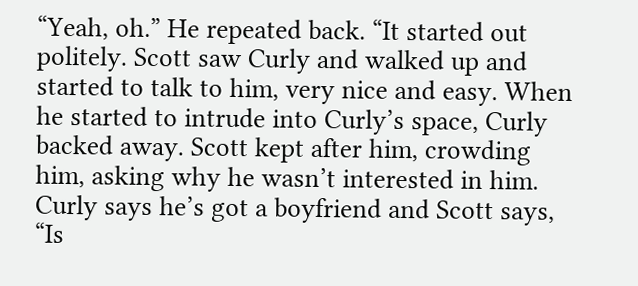“Yeah, oh.” He repeated back. “It started out politely. Scott saw Curly and walked up and started to talk to him, very nice and easy. When he started to intrude into Curly’s space, Curly backed away. Scott kept after him, crowding him, asking why he wasn’t interested in him. Curly says he’s got a boyfriend and Scott says, “Is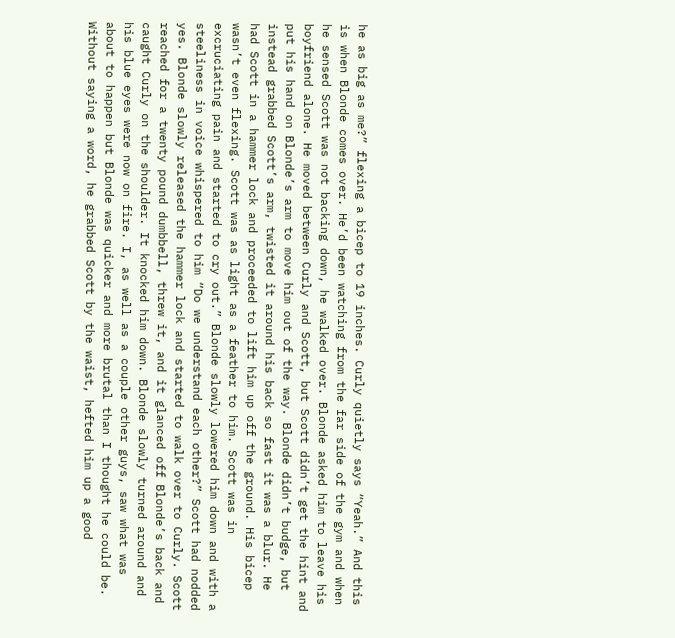he as big as me?” flexing a bicep to 19 inches. Curly quietly says “Yeah.” And this is when Blonde comes over. He’d been watching from the far side of the gym and when he sensed Scott was not backing down, he walked over. Blonde asked him to leave his boyfriend alone. He moved between Curly and Scott, but Scott didn’t get the hint and put his hand on Blonde’s arm to move him out of the way. Blonde didn’t budge, but instead grabbed Scott’s arm, twisted it around his back so fast it was a blur. He had Scott in a hammer lock and proceeded to lift him up off the ground. His bicep wasn’t even flexing. Scott was as light as a feather to him. Scott was in excruciating pain and started to cry out.” Blonde slowly lowered him down and with a steeliness in voice whispered to him “Do we understand each other?” Scott had nodded yes. Blonde slowly released the hammer lock and started to walk over to Curly. Scott reached for a twenty pound dumbbell, threw it, and it glanced off Blonde’s back and caught Curly on the shoulder. It knocked him down. Blonde slowly turned around and his blue eyes were now on fire. I, as well as a couple other guys, saw what was about to happen but Blonde was quicker and more brutal than I thought he could be. Without saying a word, he grabbed Scott by the waist, hefted him up a good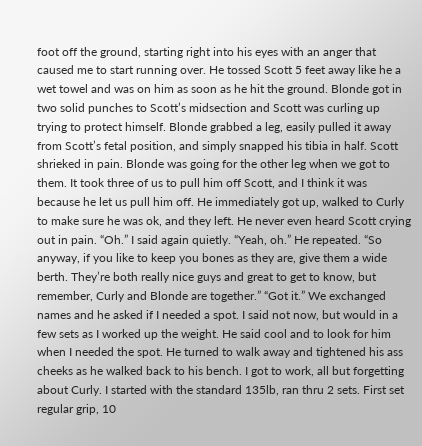foot off the ground, starting right into his eyes with an anger that caused me to start running over. He tossed Scott 5 feet away like he a wet towel and was on him as soon as he hit the ground. Blonde got in two solid punches to Scott’s midsection and Scott was curling up trying to protect himself. Blonde grabbed a leg, easily pulled it away from Scott’s fetal position, and simply snapped his tibia in half. Scott shrieked in pain. Blonde was going for the other leg when we got to them. It took three of us to pull him off Scott, and I think it was because he let us pull him off. He immediately got up, walked to Curly to make sure he was ok, and they left. He never even heard Scott crying out in pain. “Oh.” I said again quietly. “Yeah, oh.” He repeated. “So anyway, if you like to keep you bones as they are, give them a wide berth. They’re both really nice guys and great to get to know, but remember, Curly and Blonde are together.” “Got it.” We exchanged names and he asked if I needed a spot. I said not now, but would in a few sets as I worked up the weight. He said cool and to look for him when I needed the spot. He turned to walk away and tightened his ass cheeks as he walked back to his bench. I got to work, all but forgetting about Curly. I started with the standard 135lb, ran thru 2 sets. First set regular grip, 10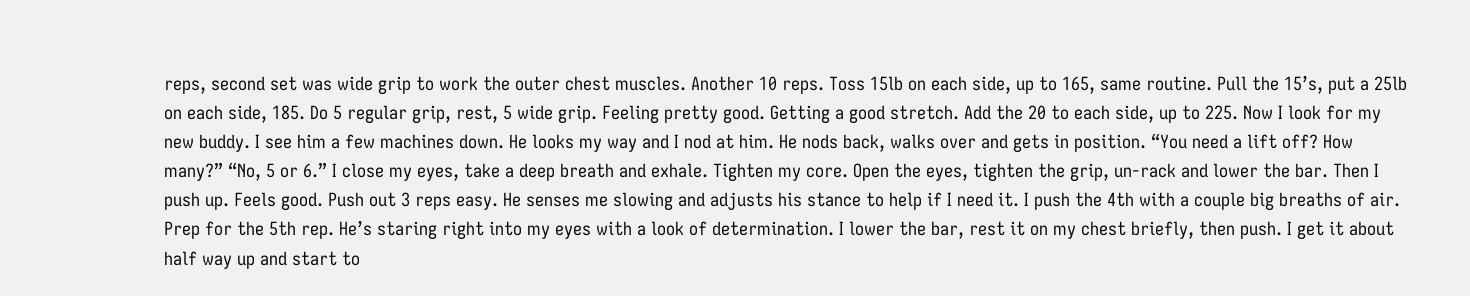reps, second set was wide grip to work the outer chest muscles. Another 10 reps. Toss 15lb on each side, up to 165, same routine. Pull the 15’s, put a 25lb on each side, 185. Do 5 regular grip, rest, 5 wide grip. Feeling pretty good. Getting a good stretch. Add the 20 to each side, up to 225. Now I look for my new buddy. I see him a few machines down. He looks my way and I nod at him. He nods back, walks over and gets in position. “You need a lift off? How many?” “No, 5 or 6.” I close my eyes, take a deep breath and exhale. Tighten my core. Open the eyes, tighten the grip, un-rack and lower the bar. Then I push up. Feels good. Push out 3 reps easy. He senses me slowing and adjusts his stance to help if I need it. I push the 4th with a couple big breaths of air. Prep for the 5th rep. He’s staring right into my eyes with a look of determination. I lower the bar, rest it on my chest briefly, then push. I get it about half way up and start to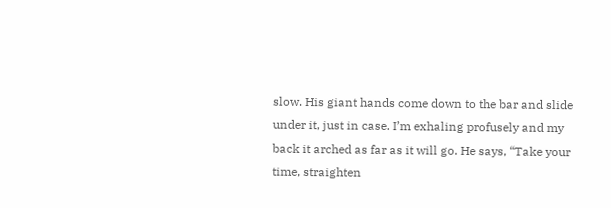slow. His giant hands come down to the bar and slide under it, just in case. I’m exhaling profusely and my back it arched as far as it will go. He says, “Take your time, straighten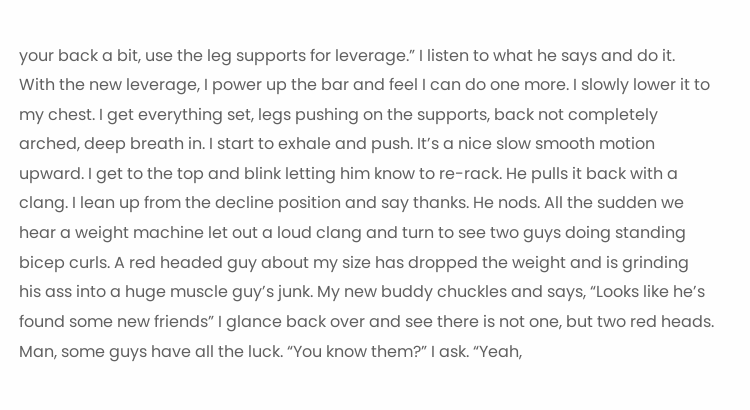your back a bit, use the leg supports for leverage.” I listen to what he says and do it. With the new leverage, I power up the bar and feel I can do one more. I slowly lower it to my chest. I get everything set, legs pushing on the supports, back not completely arched, deep breath in. I start to exhale and push. It’s a nice slow smooth motion upward. I get to the top and blink letting him know to re-rack. He pulls it back with a clang. I lean up from the decline position and say thanks. He nods. All the sudden we hear a weight machine let out a loud clang and turn to see two guys doing standing bicep curls. A red headed guy about my size has dropped the weight and is grinding his ass into a huge muscle guy’s junk. My new buddy chuckles and says, “Looks like he’s found some new friends” I glance back over and see there is not one, but two red heads. Man, some guys have all the luck. “You know them?” I ask. “Yeah,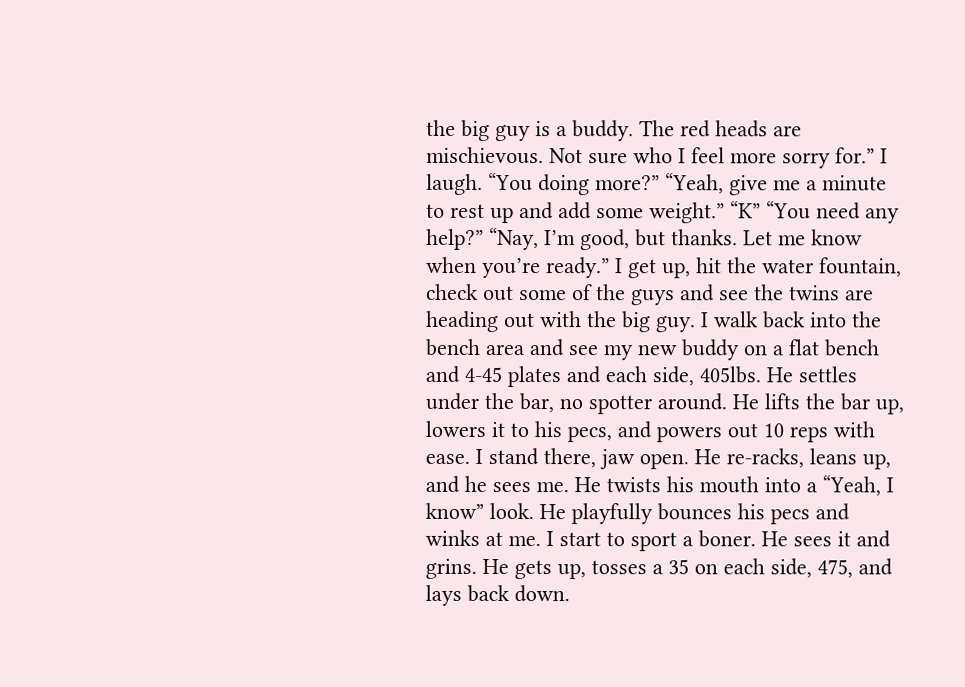the big guy is a buddy. The red heads are mischievous. Not sure who I feel more sorry for.” I laugh. “You doing more?” “Yeah, give me a minute to rest up and add some weight.” “K” “You need any help?” “Nay, I’m good, but thanks. Let me know when you’re ready.” I get up, hit the water fountain, check out some of the guys and see the twins are heading out with the big guy. I walk back into the bench area and see my new buddy on a flat bench and 4-45 plates and each side, 405lbs. He settles under the bar, no spotter around. He lifts the bar up, lowers it to his pecs, and powers out 10 reps with ease. I stand there, jaw open. He re-racks, leans up, and he sees me. He twists his mouth into a “Yeah, I know” look. He playfully bounces his pecs and winks at me. I start to sport a boner. He sees it and grins. He gets up, tosses a 35 on each side, 475, and lays back down.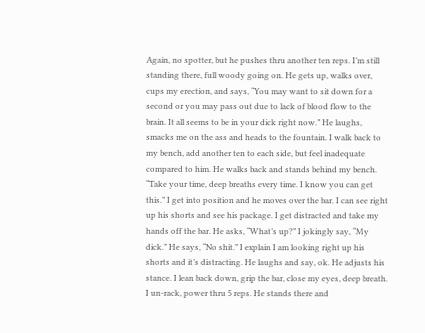Again, no spotter, but he pushes thru another ten reps. I’m still standing there, full woody going on. He gets up, walks over, cups my erection, and says, “You may want to sit down for a second or you may pass out due to lack of blood flow to the brain. It all seems to be in your dick right now.” He laughs, smacks me on the ass and heads to the fountain. I walk back to my bench, add another ten to each side, but feel inadequate compared to him. He walks back and stands behind my bench. “Take your time, deep breaths every time. I know you can get this.” I get into position and he moves over the bar. I can see right up his shorts and see his package. I get distracted and take my hands off the bar. He asks, “What’s up?” I jokingly say, “My dick.” He says, “No shit.” I explain I am looking right up his shorts and it’s distracting. He laughs and say, ok. He adjusts his stance. I lean back down, grip the bar, close my eyes, deep breath. I un-rack, power thru 5 reps. He stands there and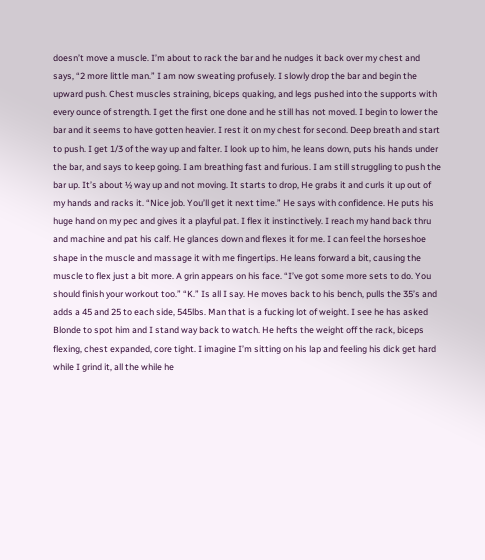doesn’t move a muscle. I’m about to rack the bar and he nudges it back over my chest and says, “2 more little man.” I am now sweating profusely. I slowly drop the bar and begin the upward push. Chest muscles straining, biceps quaking, and legs pushed into the supports with every ounce of strength. I get the first one done and he still has not moved. I begin to lower the bar and it seems to have gotten heavier. I rest it on my chest for second. Deep breath and start to push. I get 1/3 of the way up and falter. I look up to him, he leans down, puts his hands under the bar, and says to keep going. I am breathing fast and furious. I am still struggling to push the bar up. It’s about ½ way up and not moving. It starts to drop, He grabs it and curls it up out of my hands and racks it. “Nice job. You’ll get it next time.” He says with confidence. He puts his huge hand on my pec and gives it a playful pat. I flex it instinctively. I reach my hand back thru and machine and pat his calf. He glances down and flexes it for me. I can feel the horseshoe shape in the muscle and massage it with me fingertips. He leans forward a bit, causing the muscle to flex just a bit more. A grin appears on his face. “I’ve got some more sets to do. You should finish your workout too.” “K.” Is all I say. He moves back to his bench, pulls the 35’s and adds a 45 and 25 to each side, 545lbs. Man that is a fucking lot of weight. I see he has asked Blonde to spot him and I stand way back to watch. He hefts the weight off the rack, biceps flexing, chest expanded, core tight. I imagine I’m sitting on his lap and feeling his dick get hard while I grind it, all the while he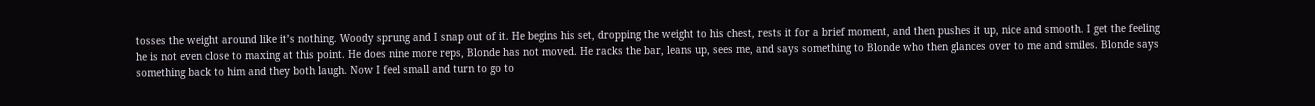tosses the weight around like it’s nothing. Woody sprung and I snap out of it. He begins his set, dropping the weight to his chest, rests it for a brief moment, and then pushes it up, nice and smooth. I get the feeling he is not even close to maxing at this point. He does nine more reps, Blonde has not moved. He racks the bar, leans up, sees me, and says something to Blonde who then glances over to me and smiles. Blonde says something back to him and they both laugh. Now I feel small and turn to go to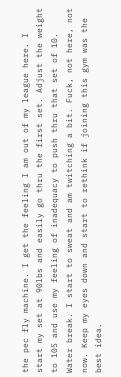the pec fly machine. I get the feeling I am out of my league here. I start my set at 90lbs and easily go thru the first set. Adjust the weight to 105 and use my feeling of inadequacy to push thru that set of 10. Water break. I start to sweat and am twitching a bit. Fuck, not here, not now. Keep my eyes down and start to rethink if joining this gym was the best idea.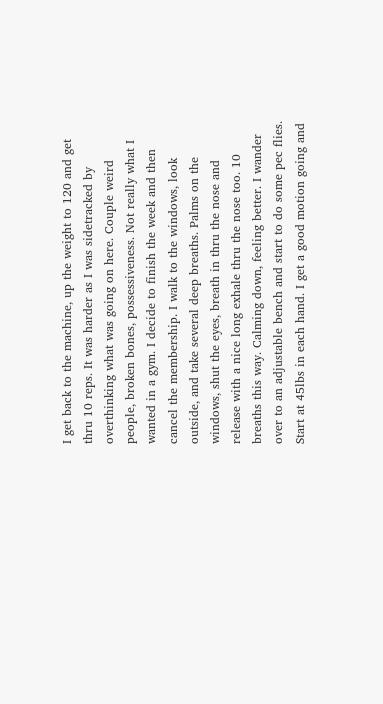I get back to the machine, up the weight to 120 and get thru 10 reps. It was harder as I was sidetracked by overthinking what was going on here. Couple weird people, broken bones, possessiveness. Not really what I wanted in a gym. I decide to finish the week and then cancel the membership. I walk to the windows, look outside, and take several deep breaths. Palms on the windows, shut the eyes, breath in thru the nose and release with a nice long exhale thru the nose too. 10 breaths this way. Calming down, feeling better. I wander over to an adjustable bench and start to do some pec flies. Start at 45lbs in each hand. I get a good motion going and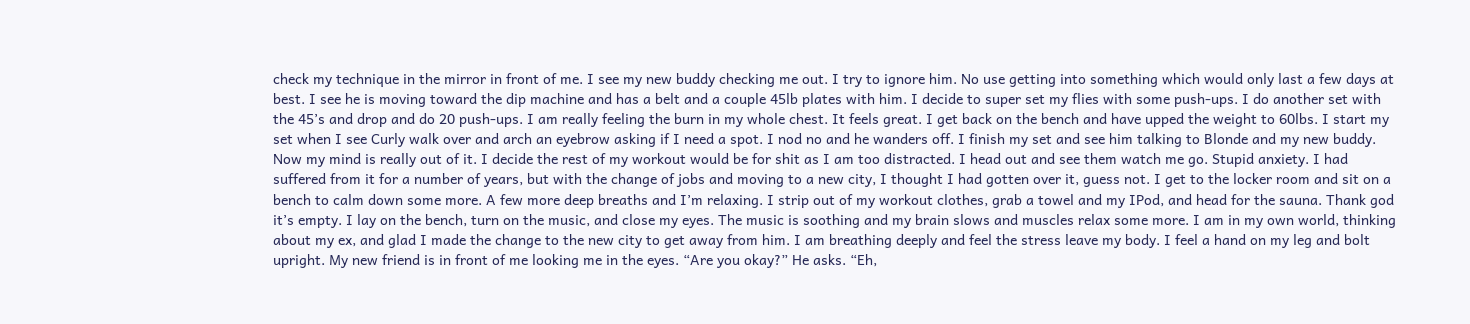check my technique in the mirror in front of me. I see my new buddy checking me out. I try to ignore him. No use getting into something which would only last a few days at best. I see he is moving toward the dip machine and has a belt and a couple 45lb plates with him. I decide to super set my flies with some push-ups. I do another set with the 45’s and drop and do 20 push-ups. I am really feeling the burn in my whole chest. It feels great. I get back on the bench and have upped the weight to 60lbs. I start my set when I see Curly walk over and arch an eyebrow asking if I need a spot. I nod no and he wanders off. I finish my set and see him talking to Blonde and my new buddy. Now my mind is really out of it. I decide the rest of my workout would be for shit as I am too distracted. I head out and see them watch me go. Stupid anxiety. I had suffered from it for a number of years, but with the change of jobs and moving to a new city, I thought I had gotten over it, guess not. I get to the locker room and sit on a bench to calm down some more. A few more deep breaths and I’m relaxing. I strip out of my workout clothes, grab a towel and my IPod, and head for the sauna. Thank god it’s empty. I lay on the bench, turn on the music, and close my eyes. The music is soothing and my brain slows and muscles relax some more. I am in my own world, thinking about my ex, and glad I made the change to the new city to get away from him. I am breathing deeply and feel the stress leave my body. I feel a hand on my leg and bolt upright. My new friend is in front of me looking me in the eyes. “Are you okay?” He asks. “Eh,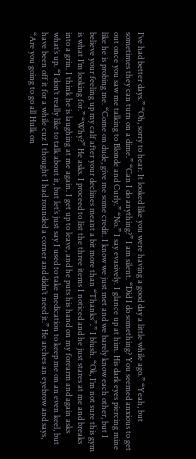I’ve had better days.” “Oh, sorry to hear. It looked like you were having a good day a little while ago.” “Yeah, but sometimes they can turn on a dime.” “Can I do anything?” I am silent. “Did I do something? You seemed anxious to get out once you saw me talking to Blonde and Curly.” “No.” I say evasively. I glance up at him. His dark eyes piercing mine like he is probing me. “Come on dude, give me some credit. I know we just met and we barely know each other, but I believe your feeling up my calf after your declines meant a bit more than “Thanks”.” I blush. “Ok, I’m not sure this gym is what I’m looking for.” “Why?” He asks. I proceed to list the three items I noticed and he just stares at me and breaks into a grin. I think he is laughing at me again. I get up to leave, and he puts his hand on my forearm and again asks what’s up. “I don’t really like to talk about it, but let’s just say I used to take medication to keep me on an even keel, but have been off it for a while cuz I thought I had rounded a corner and didn’t need it.” He arches an eyebrow and says, “Are you going to go all Hulk on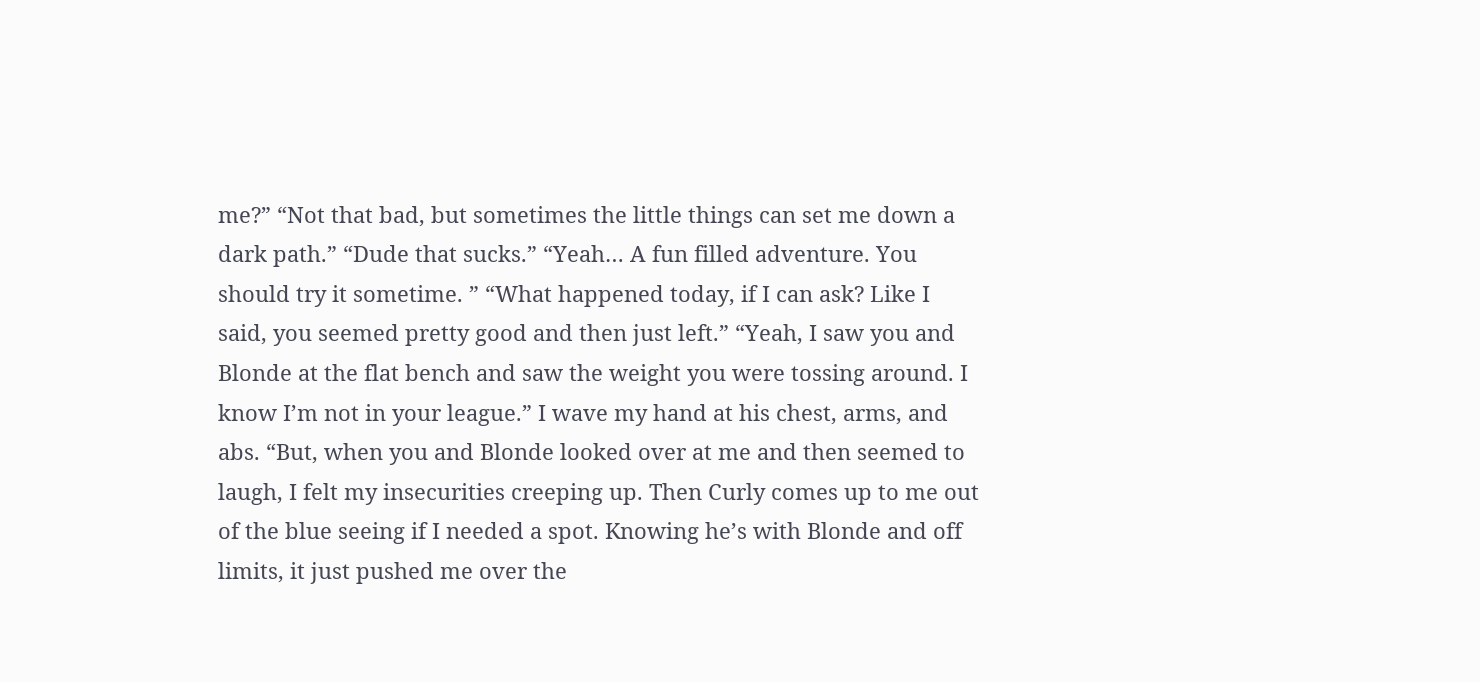me?” “Not that bad, but sometimes the little things can set me down a dark path.” “Dude that sucks.” “Yeah… A fun filled adventure. You should try it sometime. ” “What happened today, if I can ask? Like I said, you seemed pretty good and then just left.” “Yeah, I saw you and Blonde at the flat bench and saw the weight you were tossing around. I know I’m not in your league.” I wave my hand at his chest, arms, and abs. “But, when you and Blonde looked over at me and then seemed to laugh, I felt my insecurities creeping up. Then Curly comes up to me out of the blue seeing if I needed a spot. Knowing he’s with Blonde and off limits, it just pushed me over the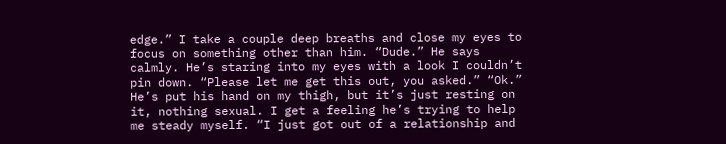edge.” I take a couple deep breaths and close my eyes to focus on something other than him. “Dude.” He says calmly. He’s staring into my eyes with a look I couldn’t pin down. “Please let me get this out, you asked.” “Ok.” He’s put his hand on my thigh, but it’s just resting on it, nothing sexual. I get a feeling he’s trying to help me steady myself. “I just got out of a relationship and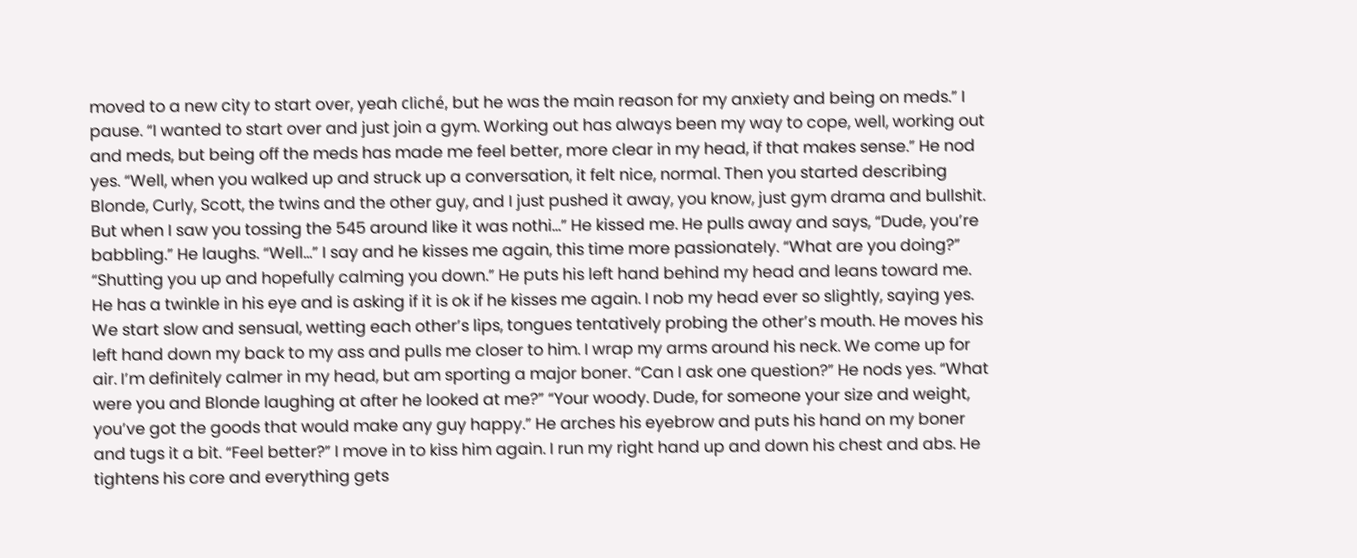moved to a new city to start over, yeah cliché, but he was the main reason for my anxiety and being on meds.” I pause. “I wanted to start over and just join a gym. Working out has always been my way to cope, well, working out and meds, but being off the meds has made me feel better, more clear in my head, if that makes sense.” He nod yes. “Well, when you walked up and struck up a conversation, it felt nice, normal. Then you started describing Blonde, Curly, Scott, the twins and the other guy, and I just pushed it away, you know, just gym drama and bullshit. But when I saw you tossing the 545 around like it was nothi...” He kissed me. He pulls away and says, “Dude, you’re babbling.” He laughs. “Well…” I say and he kisses me again, this time more passionately. “What are you doing?” “Shutting you up and hopefully calming you down.” He puts his left hand behind my head and leans toward me. He has a twinkle in his eye and is asking if it is ok if he kisses me again. I nob my head ever so slightly, saying yes. We start slow and sensual, wetting each other’s lips, tongues tentatively probing the other’s mouth. He moves his left hand down my back to my ass and pulls me closer to him. I wrap my arms around his neck. We come up for air. I’m definitely calmer in my head, but am sporting a major boner. “Can I ask one question?” He nods yes. “What were you and Blonde laughing at after he looked at me?” “Your woody. Dude, for someone your size and weight, you’ve got the goods that would make any guy happy.” He arches his eyebrow and puts his hand on my boner and tugs it a bit. “Feel better?” I move in to kiss him again. I run my right hand up and down his chest and abs. He tightens his core and everything gets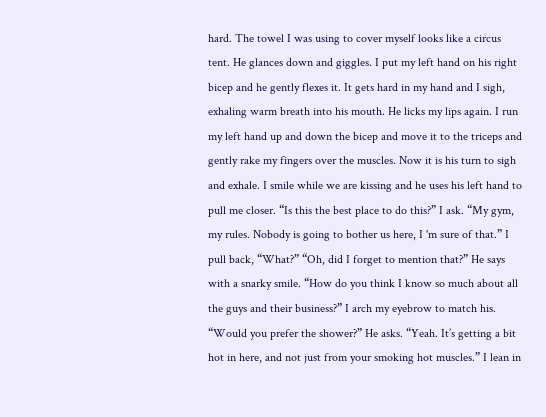hard. The towel I was using to cover myself looks like a circus tent. He glances down and giggles. I put my left hand on his right bicep and he gently flexes it. It gets hard in my hand and I sigh, exhaling warm breath into his mouth. He licks my lips again. I run my left hand up and down the bicep and move it to the triceps and gently rake my fingers over the muscles. Now it is his turn to sigh and exhale. I smile while we are kissing and he uses his left hand to pull me closer. “Is this the best place to do this?” I ask. “My gym, my rules. Nobody is going to bother us here, I 'm sure of that.” I pull back, “What?” “Oh, did I forget to mention that?” He says with a snarky smile. “How do you think I know so much about all the guys and their business?” I arch my eyebrow to match his. “Would you prefer the shower?” He asks. “Yeah. It’s getting a bit hot in here, and not just from your smoking hot muscles.” I lean in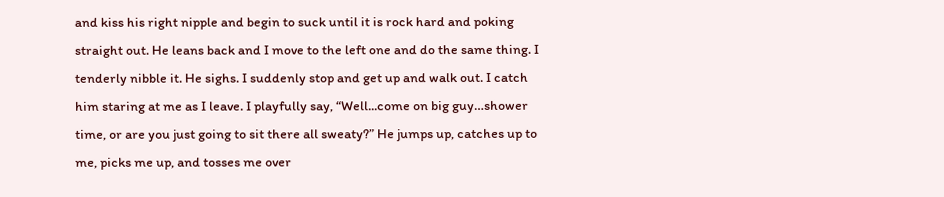and kiss his right nipple and begin to suck until it is rock hard and poking straight out. He leans back and I move to the left one and do the same thing. I tenderly nibble it. He sighs. I suddenly stop and get up and walk out. I catch him staring at me as I leave. I playfully say, “Well...come on big guy…shower time, or are you just going to sit there all sweaty?” He jumps up, catches up to me, picks me up, and tosses me over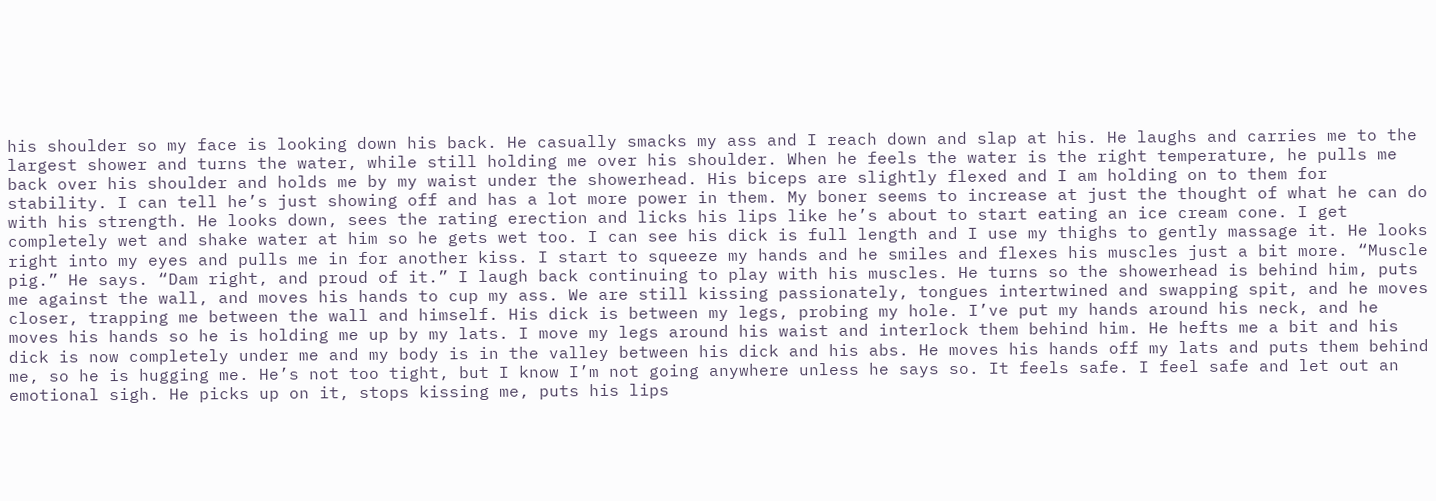his shoulder so my face is looking down his back. He casually smacks my ass and I reach down and slap at his. He laughs and carries me to the largest shower and turns the water, while still holding me over his shoulder. When he feels the water is the right temperature, he pulls me back over his shoulder and holds me by my waist under the showerhead. His biceps are slightly flexed and I am holding on to them for stability. I can tell he’s just showing off and has a lot more power in them. My boner seems to increase at just the thought of what he can do with his strength. He looks down, sees the rating erection and licks his lips like he’s about to start eating an ice cream cone. I get completely wet and shake water at him so he gets wet too. I can see his dick is full length and I use my thighs to gently massage it. He looks right into my eyes and pulls me in for another kiss. I start to squeeze my hands and he smiles and flexes his muscles just a bit more. “Muscle pig.” He says. “Dam right, and proud of it.” I laugh back continuing to play with his muscles. He turns so the showerhead is behind him, puts me against the wall, and moves his hands to cup my ass. We are still kissing passionately, tongues intertwined and swapping spit, and he moves closer, trapping me between the wall and himself. His dick is between my legs, probing my hole. I’ve put my hands around his neck, and he moves his hands so he is holding me up by my lats. I move my legs around his waist and interlock them behind him. He hefts me a bit and his dick is now completely under me and my body is in the valley between his dick and his abs. He moves his hands off my lats and puts them behind me, so he is hugging me. He’s not too tight, but I know I’m not going anywhere unless he says so. It feels safe. I feel safe and let out an emotional sigh. He picks up on it, stops kissing me, puts his lips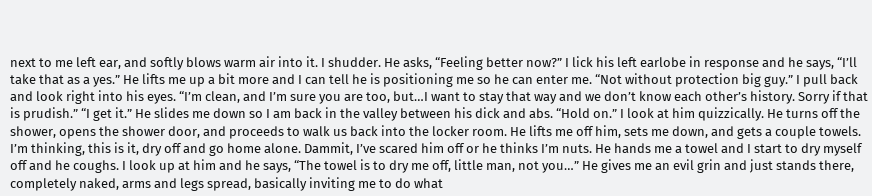next to me left ear, and softly blows warm air into it. I shudder. He asks, “Feeling better now?” I lick his left earlobe in response and he says, “I’ll take that as a yes.” He lifts me up a bit more and I can tell he is positioning me so he can enter me. “Not without protection big guy.” I pull back and look right into his eyes. “I’m clean, and I’m sure you are too, but…I want to stay that way and we don’t know each other’s history. Sorry if that is prudish.” “I get it.” He slides me down so I am back in the valley between his dick and abs. “Hold on.” I look at him quizzically. He turns off the shower, opens the shower door, and proceeds to walk us back into the locker room. He lifts me off him, sets me down, and gets a couple towels. I’m thinking, this is it, dry off and go home alone. Dammit, I’ve scared him off or he thinks I’m nuts. He hands me a towel and I start to dry myself off and he coughs. I look up at him and he says, “The towel is to dry me off, little man, not you…” He gives me an evil grin and just stands there, completely naked, arms and legs spread, basically inviting me to do what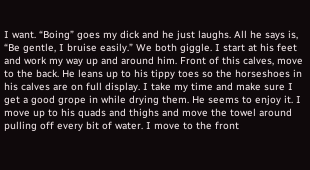I want. “Boing” goes my dick and he just laughs. All he says is, “Be gentle, I bruise easily.” We both giggle. I start at his feet and work my way up and around him. Front of this calves, move to the back. He leans up to his tippy toes so the horseshoes in his calves are on full display. I take my time and make sure I get a good grope in while drying them. He seems to enjoy it. I move up to his quads and thighs and move the towel around pulling off every bit of water. I move to the front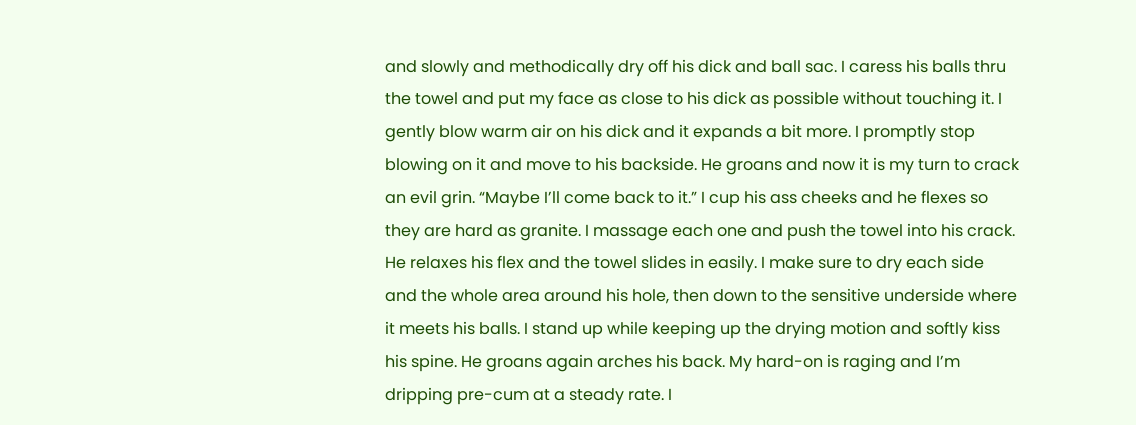and slowly and methodically dry off his dick and ball sac. I caress his balls thru the towel and put my face as close to his dick as possible without touching it. I gently blow warm air on his dick and it expands a bit more. I promptly stop blowing on it and move to his backside. He groans and now it is my turn to crack an evil grin. “Maybe I’ll come back to it.” I cup his ass cheeks and he flexes so they are hard as granite. I massage each one and push the towel into his crack. He relaxes his flex and the towel slides in easily. I make sure to dry each side and the whole area around his hole, then down to the sensitive underside where it meets his balls. I stand up while keeping up the drying motion and softly kiss his spine. He groans again arches his back. My hard-on is raging and I’m dripping pre-cum at a steady rate. I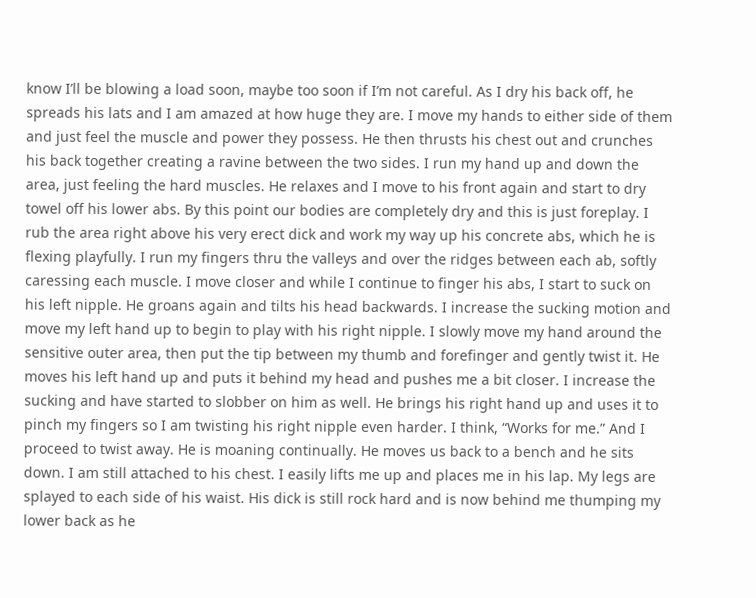know I’ll be blowing a load soon, maybe too soon if I’m not careful. As I dry his back off, he spreads his lats and I am amazed at how huge they are. I move my hands to either side of them and just feel the muscle and power they possess. He then thrusts his chest out and crunches his back together creating a ravine between the two sides. I run my hand up and down the area, just feeling the hard muscles. He relaxes and I move to his front again and start to dry towel off his lower abs. By this point our bodies are completely dry and this is just foreplay. I rub the area right above his very erect dick and work my way up his concrete abs, which he is flexing playfully. I run my fingers thru the valleys and over the ridges between each ab, softly caressing each muscle. I move closer and while I continue to finger his abs, I start to suck on his left nipple. He groans again and tilts his head backwards. I increase the sucking motion and move my left hand up to begin to play with his right nipple. I slowly move my hand around the sensitive outer area, then put the tip between my thumb and forefinger and gently twist it. He moves his left hand up and puts it behind my head and pushes me a bit closer. I increase the sucking and have started to slobber on him as well. He brings his right hand up and uses it to pinch my fingers so I am twisting his right nipple even harder. I think, “Works for me.” And I proceed to twist away. He is moaning continually. He moves us back to a bench and he sits down. I am still attached to his chest. I easily lifts me up and places me in his lap. My legs are splayed to each side of his waist. His dick is still rock hard and is now behind me thumping my lower back as he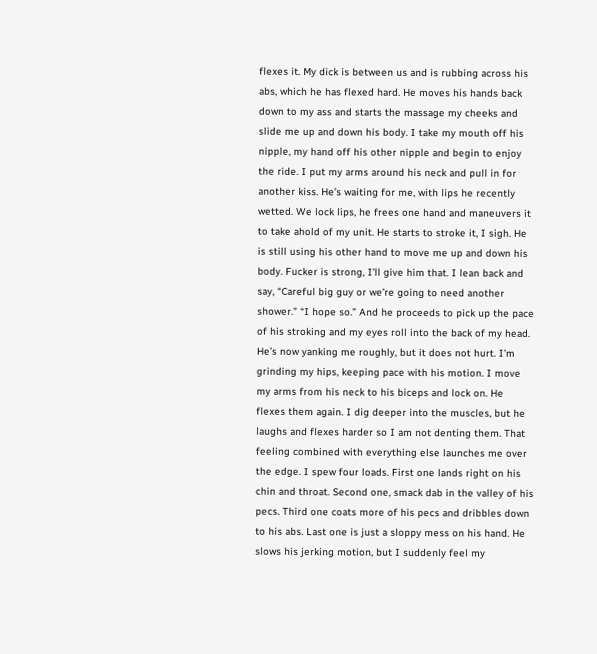flexes it. My dick is between us and is rubbing across his abs, which he has flexed hard. He moves his hands back down to my ass and starts the massage my cheeks and slide me up and down his body. I take my mouth off his nipple, my hand off his other nipple and begin to enjoy the ride. I put my arms around his neck and pull in for another kiss. He’s waiting for me, with lips he recently wetted. We lock lips, he frees one hand and maneuvers it to take ahold of my unit. He starts to stroke it, I sigh. He is still using his other hand to move me up and down his body. Fucker is strong, I’ll give him that. I lean back and say, “Careful big guy or we’re going to need another shower.” “I hope so.” And he proceeds to pick up the pace of his stroking and my eyes roll into the back of my head. He’s now yanking me roughly, but it does not hurt. I’m grinding my hips, keeping pace with his motion. I move my arms from his neck to his biceps and lock on. He flexes them again. I dig deeper into the muscles, but he laughs and flexes harder so I am not denting them. That feeling combined with everything else launches me over the edge. I spew four loads. First one lands right on his chin and throat. Second one, smack dab in the valley of his pecs. Third one coats more of his pecs and dribbles down to his abs. Last one is just a sloppy mess on his hand. He slows his jerking motion, but I suddenly feel my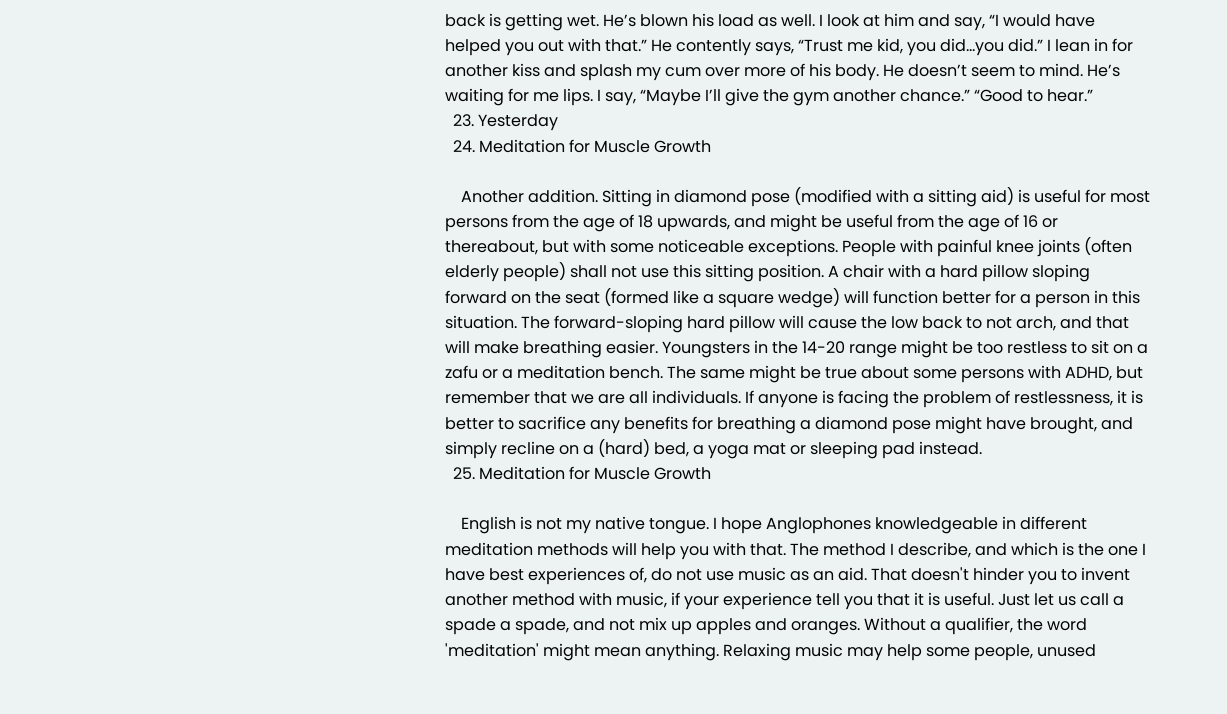back is getting wet. He’s blown his load as well. I look at him and say, “I would have helped you out with that.” He contently says, “Trust me kid, you did…you did.” I lean in for another kiss and splash my cum over more of his body. He doesn’t seem to mind. He’s waiting for me lips. I say, “Maybe I’ll give the gym another chance.” “Good to hear.”
  23. Yesterday
  24. Meditation for Muscle Growth

    Another addition. Sitting in diamond pose (modified with a sitting aid) is useful for most persons from the age of 18 upwards, and might be useful from the age of 16 or thereabout, but with some noticeable exceptions. People with painful knee joints (often elderly people) shall not use this sitting position. A chair with a hard pillow sloping forward on the seat (formed like a square wedge) will function better for a person in this situation. The forward-sloping hard pillow will cause the low back to not arch, and that will make breathing easier. Youngsters in the 14-20 range might be too restless to sit on a zafu or a meditation bench. The same might be true about some persons with ADHD, but remember that we are all individuals. If anyone is facing the problem of restlessness, it is better to sacrifice any benefits for breathing a diamond pose might have brought, and simply recline on a (hard) bed, a yoga mat or sleeping pad instead.
  25. Meditation for Muscle Growth

    English is not my native tongue. I hope Anglophones knowledgeable in different meditation methods will help you with that. The method I describe, and which is the one I have best experiences of, do not use music as an aid. That doesn't hinder you to invent another method with music, if your experience tell you that it is useful. Just let us call a spade a spade, and not mix up apples and oranges. Without a qualifier, the word 'meditation' might mean anything. Relaxing music may help some people, unused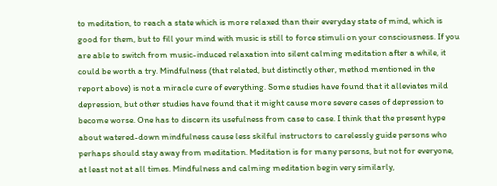to meditation, to reach a state which is more relaxed than their everyday state of mind, which is good for them, but to fill your mind with music is still to force stimuli on your consciousness. If you are able to switch from music-induced relaxation into silent calming meditation after a while, it could be worth a try. Mindfulness (that related, but distinctly other, method mentioned in the report above) is not a miracle cure of everything. Some studies have found that it alleviates mild depression, but other studies have found that it might cause more severe cases of depression to become worse. One has to discern its usefulness from case to case. I think that the present hype about watered-down mindfulness cause less skilful instructors to carelessly guide persons who perhaps should stay away from meditation. Meditation is for many persons, but not for everyone, at least not at all times. Mindfulness and calming meditation begin very similarly,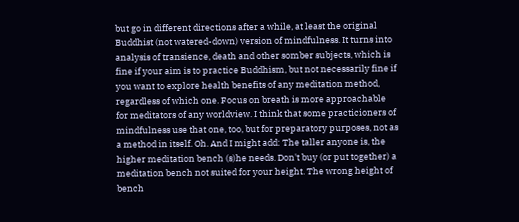but go in different directions after a while, at least the original Buddhist (not watered-down) version of mindfulness. It turns into analysis of transience, death and other somber subjects, which is fine if your aim is to practice Buddhism, but not necessarily fine if you want to explore health benefits of any meditation method, regardless of which one. Focus on breath is more approachable for meditators of any worldview. I think that some practicioners of mindfulness use that one, too, but for preparatory purposes, not as a method in itself. Oh. And I might add: The taller anyone is, the higher meditation bench (s)he needs. Don't buy (or put together) a meditation bench not suited for your height. The wrong height of bench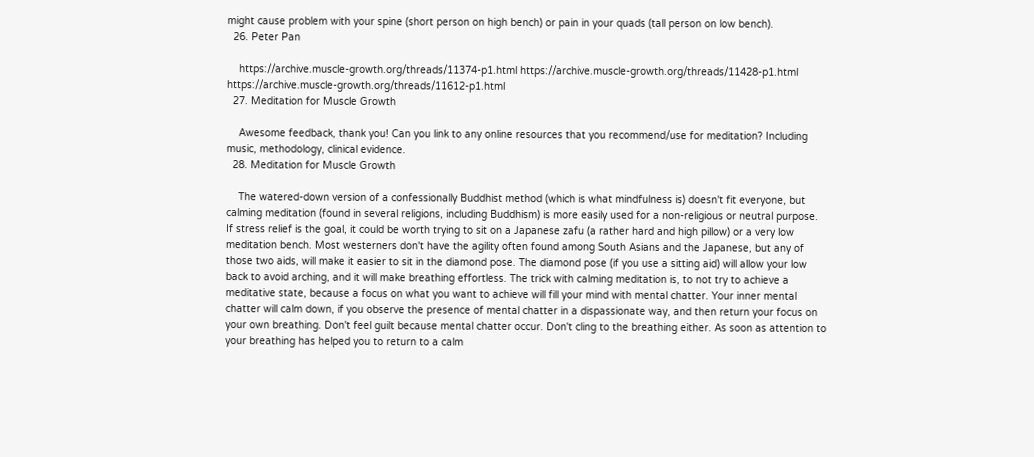might cause problem with your spine (short person on high bench) or pain in your quads (tall person on low bench).
  26. Peter Pan

    https://archive.muscle-growth.org/threads/11374-p1.html https://archive.muscle-growth.org/threads/11428-p1.html https://archive.muscle-growth.org/threads/11612-p1.html
  27. Meditation for Muscle Growth

    Awesome feedback, thank you! Can you link to any online resources that you recommend/use for meditation? Including music, methodology, clinical evidence.
  28. Meditation for Muscle Growth

    The watered-down version of a confessionally Buddhist method (which is what mindfulness is) doesn't fit everyone, but calming meditation (found in several religions, including Buddhism) is more easily used for a non-religious or neutral purpose. If stress relief is the goal, it could be worth trying to sit on a Japanese zafu (a rather hard and high pillow) or a very low meditation bench. Most westerners don't have the agility often found among South Asians and the Japanese, but any of those two aids, will make it easier to sit in the diamond pose. The diamond pose (if you use a sitting aid) will allow your low back to avoid arching, and it will make breathing effortless. The trick with calming meditation is, to not try to achieve a meditative state, because a focus on what you want to achieve will fill your mind with mental chatter. Your inner mental chatter will calm down, if you observe the presence of mental chatter in a dispassionate way, and then return your focus on your own breathing. Don't feel guilt because mental chatter occur. Don't cling to the breathing either. As soon as attention to your breathing has helped you to return to a calm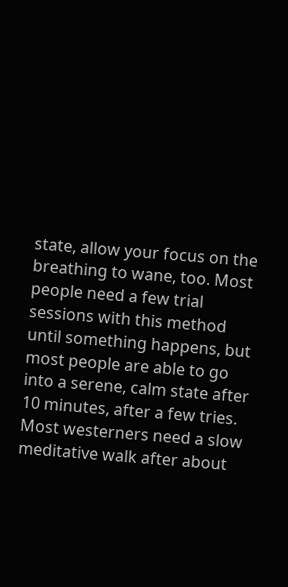state, allow your focus on the breathing to wane, too. Most people need a few trial sessions with this method until something happens, but most people are able to go into a serene, calm state after 10 minutes, after a few tries. Most westerners need a slow meditative walk after about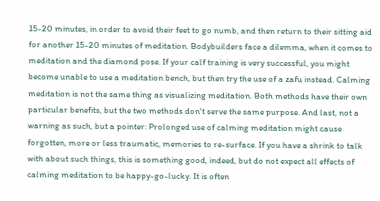15-20 minutes, in order to avoid their feet to go numb, and then return to their sitting aid for another 15-20 minutes of meditation. Bodybuilders face a dilemma, when it comes to meditation and the diamond pose. If your calf training is very successful, you might become unable to use a meditation bench, but then try the use of a zafu instead. Calming meditation is not the same thing as visualizing meditation. Both methods have their own particular benefits, but the two methods don't serve the same purpose. And last, not a warning as such, but a pointer: Prolonged use of calming meditation might cause forgotten, more or less traumatic, memories to re-surface. If you have a shrink to talk with about such things, this is something good, indeed, but do not expect all effects of calming meditation to be happy-go-lucky. It is often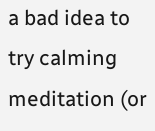a bad idea to try calming meditation (or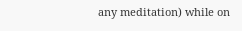any meditation) while on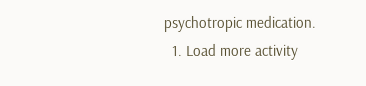psychotropic medication.
  1. Load more activity